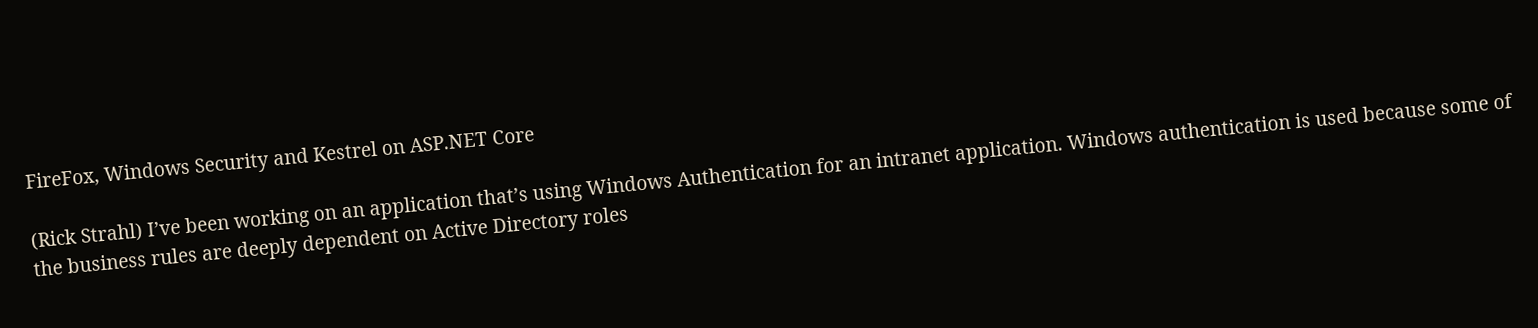FireFox, Windows Security and Kestrel on ASP.NET Core

(Rick Strahl) I’ve been working on an application that’s using Windows Authentication for an intranet application. Windows authentication is used because some of the business rules are deeply dependent on Active Directory roles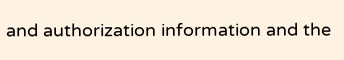and authorization information and the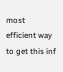most efficient way to get this inf